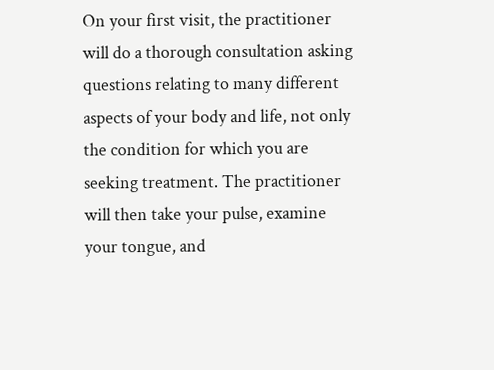On your first visit, the practitioner will do a thorough consultation asking questions relating to many different aspects of your body and life, not only the condition for which you are seeking treatment. The practitioner will then take your pulse, examine your tongue, and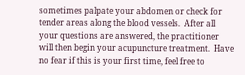sometimes palpate your abdomen or check for tender areas along the blood vessels.  After all your questions are answered, the practitioner will then begin your acupuncture treatment.  Have no fear if this is your first time, feel free to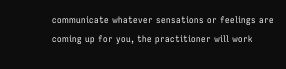communicate whatever sensations or feelings are coming up for you, the practitioner will work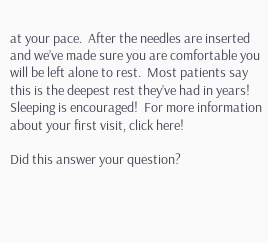at your pace.  After the needles are inserted and we’ve made sure you are comfortable you will be left alone to rest.  Most patients say this is the deepest rest they’ve had in years!  Sleeping is encouraged!  For more information about your first visit, click here!

Did this answer your question?